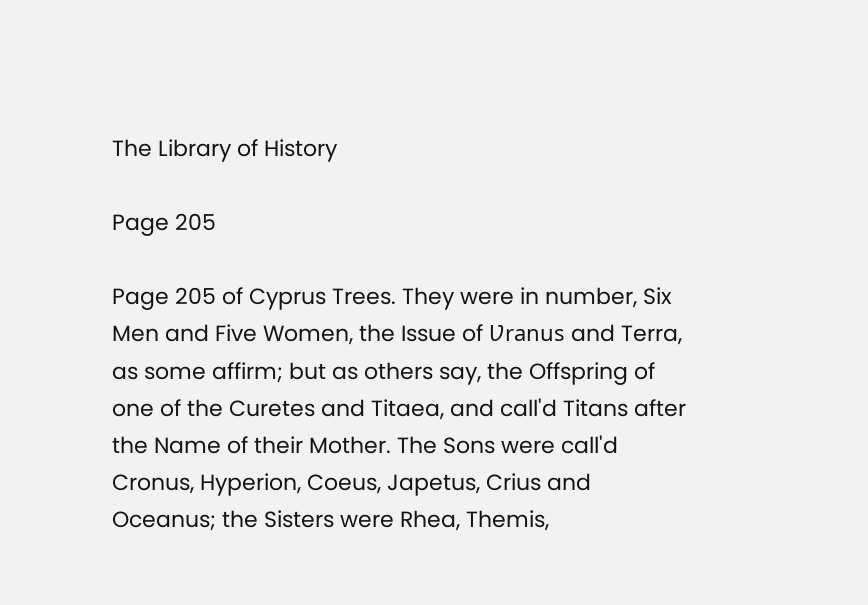The Library of History

Page 205

Page 205 of Cyprus Trees. They were in number, Six Men and Five Women, the Issue of Ʋranus and Terra, as some affirm; but as others say, the Offspring of one of the Curetes and Titaea, and call'd Titans after the Name of their Mother. The Sons were call'd Cronus, Hyperion, Coeus, Japetus, Crius and Oceanus; the Sisters were Rhea, Themis,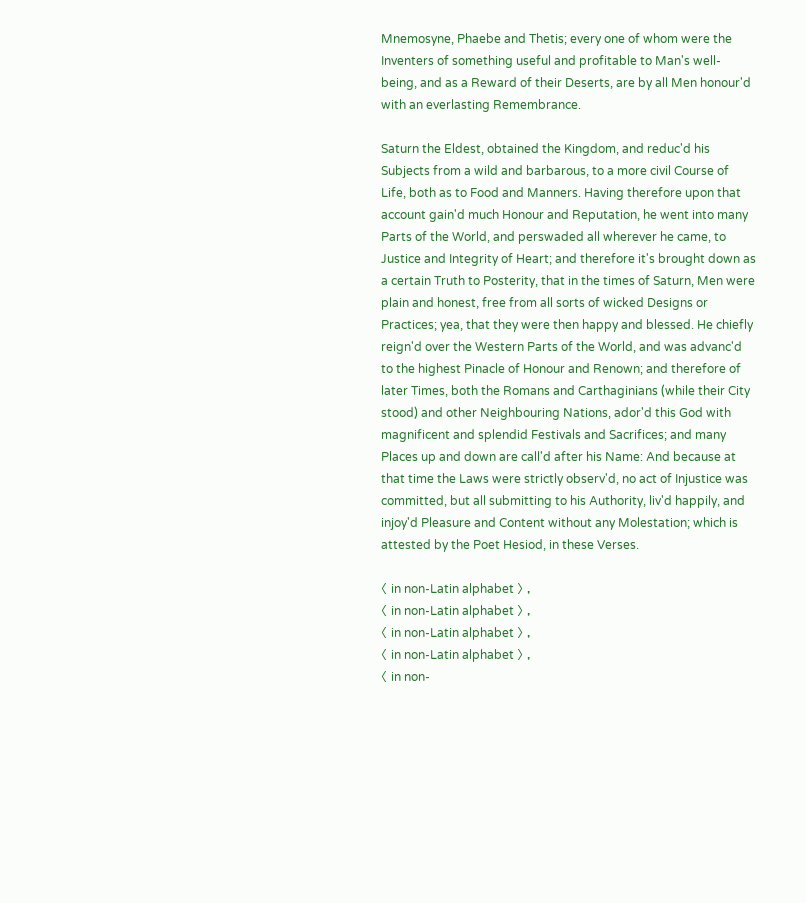Mnemosyne, Phaebe and Thetis; every one of whom were the Inventers of something useful and profitable to Man's well-being, and as a Reward of their Deserts, are by all Men honour'd with an everlasting Remembrance.

Saturn the Eldest, obtained the Kingdom, and reduc'd his Subjects from a wild and barbarous, to a more civil Course of Life, both as to Food and Manners. Having therefore upon that account gain'd much Honour and Reputation, he went into many Parts of the World, and perswaded all wherever he came, to Justice and Integrity of Heart; and therefore it's brought down as a certain Truth to Posterity, that in the times of Saturn, Men were plain and honest, free from all sorts of wicked Designs or Practices; yea, that they were then happy and blessed. He chiefly reign'd over the Western Parts of the World, and was advanc'd to the highest Pinacle of Honour and Renown; and therefore of later Times, both the Romans and Carthaginians (while their City stood) and other Neighbouring Nations, ador'd this God with magnificent and splendid Festivals and Sacrifices; and many Places up and down are call'd after his Name: And because at that time the Laws were strictly observ'd, no act of Injustice was committed, but all submitting to his Authority, liv'd happily, and injoy'd Pleasure and Content without any Molestation; which is attested by the Poet Hesiod, in these Verses.

〈 in non-Latin alphabet 〉 ,
〈 in non-Latin alphabet 〉 ,
〈 in non-Latin alphabet 〉 ,
〈 in non-Latin alphabet 〉 ,
〈 in non-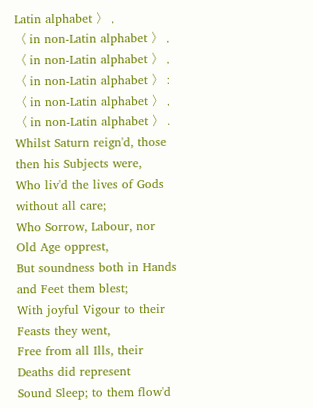Latin alphabet 〉 ,
〈 in non-Latin alphabet 〉 ,
〈 in non-Latin alphabet 〉 ,
〈 in non-Latin alphabet 〉 :
〈 in non-Latin alphabet 〉 ,
〈 in non-Latin alphabet 〉 .
Whilst Saturn reign'd, those then his Subjects were,
Who liv'd the lives of Gods without all care;
Who Sorrow, Labour, nor Old Age opprest,
But soundness both in Hands and Feet them blest;
With joyful Vigour to their Feasts they went,
Free from all Ills, their Deaths did represent
Sound Sleep; to them flow'd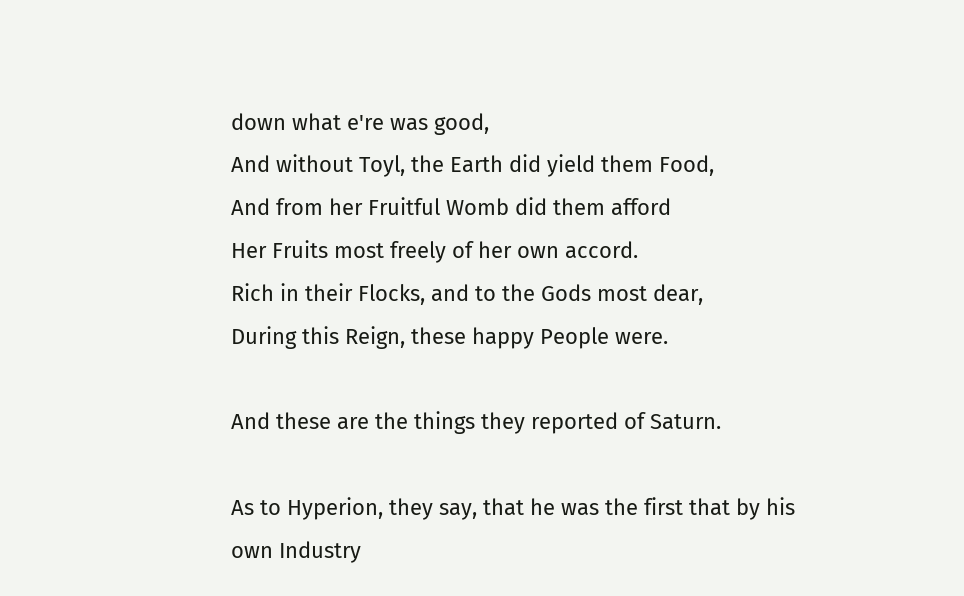down what e're was good,
And without Toyl, the Earth did yield them Food,
And from her Fruitful Womb did them afford
Her Fruits most freely of her own accord.
Rich in their Flocks, and to the Gods most dear,
During this Reign, these happy People were.

And these are the things they reported of Saturn.

As to Hyperion, they say, that he was the first that by his own Industry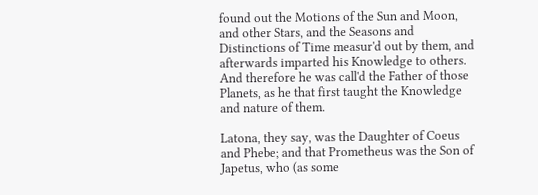found out the Motions of the Sun and Moon, and other Stars, and the Seasons and Distinctions of Time measur'd out by them, and afterwards imparted his Knowledge to others. And therefore he was call'd the Father of those Planets, as he that first taught the Knowledge and nature of them.

Latona, they say, was the Daughter of Coeus and Phebe; and that Prometheus was the Son of Japetus, who (as some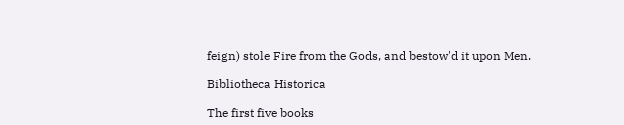feign) stole Fire from the Gods, and bestow'd it upon Men.

Bibliotheca Historica

The first five books